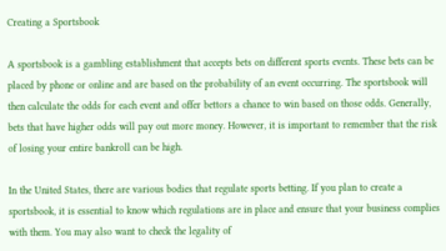Creating a Sportsbook

A sportsbook is a gambling establishment that accepts bets on different sports events. These bets can be placed by phone or online and are based on the probability of an event occurring. The sportsbook will then calculate the odds for each event and offer bettors a chance to win based on those odds. Generally, bets that have higher odds will pay out more money. However, it is important to remember that the risk of losing your entire bankroll can be high.

In the United States, there are various bodies that regulate sports betting. If you plan to create a sportsbook, it is essential to know which regulations are in place and ensure that your business complies with them. You may also want to check the legality of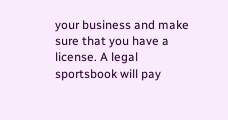your business and make sure that you have a license. A legal sportsbook will pay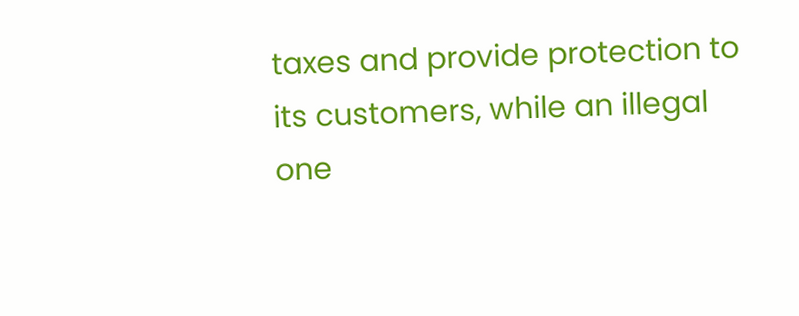taxes and provide protection to its customers, while an illegal one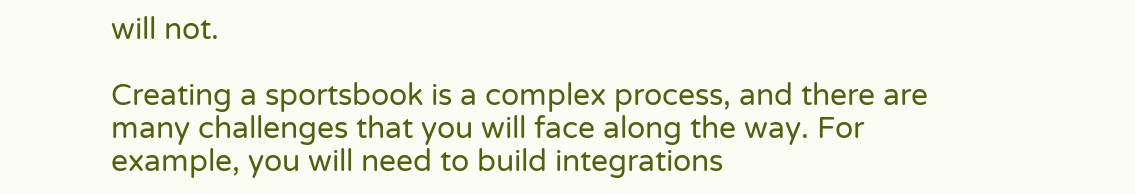will not.

Creating a sportsbook is a complex process, and there are many challenges that you will face along the way. For example, you will need to build integrations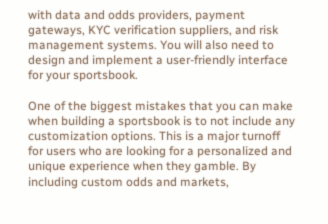with data and odds providers, payment gateways, KYC verification suppliers, and risk management systems. You will also need to design and implement a user-friendly interface for your sportsbook.

One of the biggest mistakes that you can make when building a sportsbook is to not include any customization options. This is a major turnoff for users who are looking for a personalized and unique experience when they gamble. By including custom odds and markets,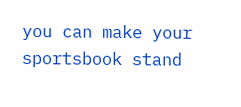you can make your sportsbook stand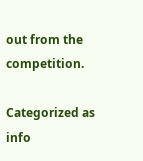out from the competition.

Categorized as info